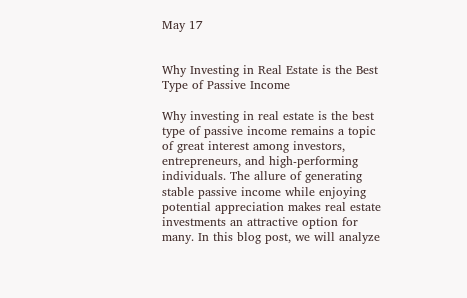May 17


Why Investing in Real Estate is the Best Type of Passive Income

Why investing in real estate is the best type of passive income remains a topic of great interest among investors, entrepreneurs, and high-performing individuals. The allure of generating stable passive income while enjoying potential appreciation makes real estate investments an attractive option for many. In this blog post, we will analyze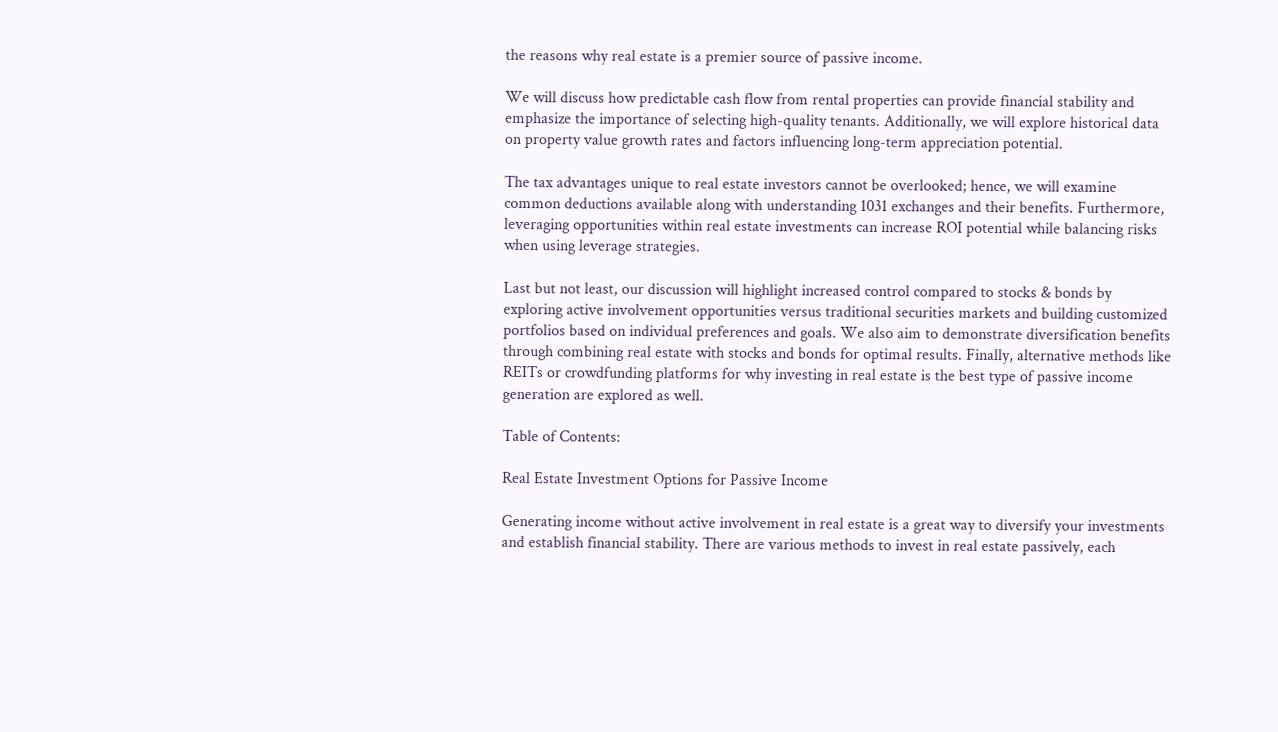the reasons why real estate is a premier source of passive income.

We will discuss how predictable cash flow from rental properties can provide financial stability and emphasize the importance of selecting high-quality tenants. Additionally, we will explore historical data on property value growth rates and factors influencing long-term appreciation potential.

The tax advantages unique to real estate investors cannot be overlooked; hence, we will examine common deductions available along with understanding 1031 exchanges and their benefits. Furthermore, leveraging opportunities within real estate investments can increase ROI potential while balancing risks when using leverage strategies.

Last but not least, our discussion will highlight increased control compared to stocks & bonds by exploring active involvement opportunities versus traditional securities markets and building customized portfolios based on individual preferences and goals. We also aim to demonstrate diversification benefits through combining real estate with stocks and bonds for optimal results. Finally, alternative methods like REITs or crowdfunding platforms for why investing in real estate is the best type of passive income generation are explored as well.

Table of Contents:

Real Estate Investment Options for Passive Income

Generating income without active involvement in real estate is a great way to diversify your investments and establish financial stability. There are various methods to invest in real estate passively, each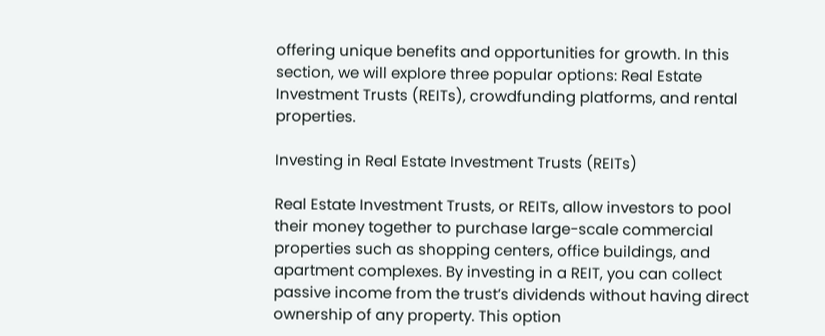offering unique benefits and opportunities for growth. In this section, we will explore three popular options: Real Estate Investment Trusts (REITs), crowdfunding platforms, and rental properties.

Investing in Real Estate Investment Trusts (REITs)

Real Estate Investment Trusts, or REITs, allow investors to pool their money together to purchase large-scale commercial properties such as shopping centers, office buildings, and apartment complexes. By investing in a REIT, you can collect passive income from the trust’s dividends without having direct ownership of any property. This option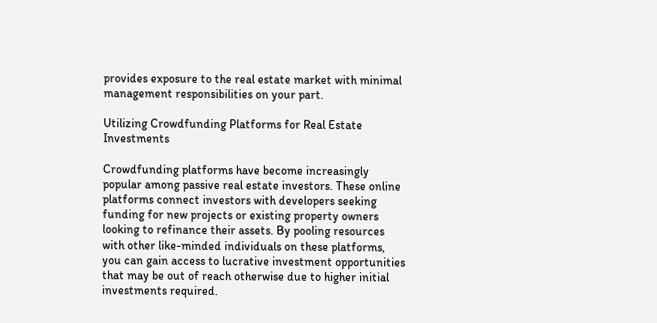provides exposure to the real estate market with minimal management responsibilities on your part.

Utilizing Crowdfunding Platforms for Real Estate Investments

Crowdfunding platforms have become increasingly popular among passive real estate investors. These online platforms connect investors with developers seeking funding for new projects or existing property owners looking to refinance their assets. By pooling resources with other like-minded individuals on these platforms, you can gain access to lucrative investment opportunities that may be out of reach otherwise due to higher initial investments required.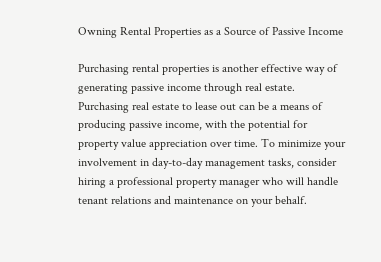Owning Rental Properties as a Source of Passive Income

Purchasing rental properties is another effective way of generating passive income through real estate. Purchasing real estate to lease out can be a means of producing passive income, with the potential for property value appreciation over time. To minimize your involvement in day-to-day management tasks, consider hiring a professional property manager who will handle tenant relations and maintenance on your behalf.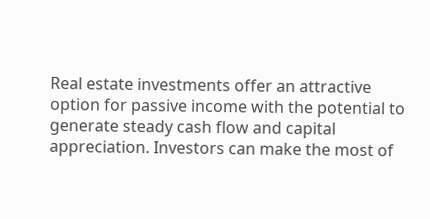Real estate investments offer an attractive option for passive income with the potential to generate steady cash flow and capital appreciation. Investors can make the most of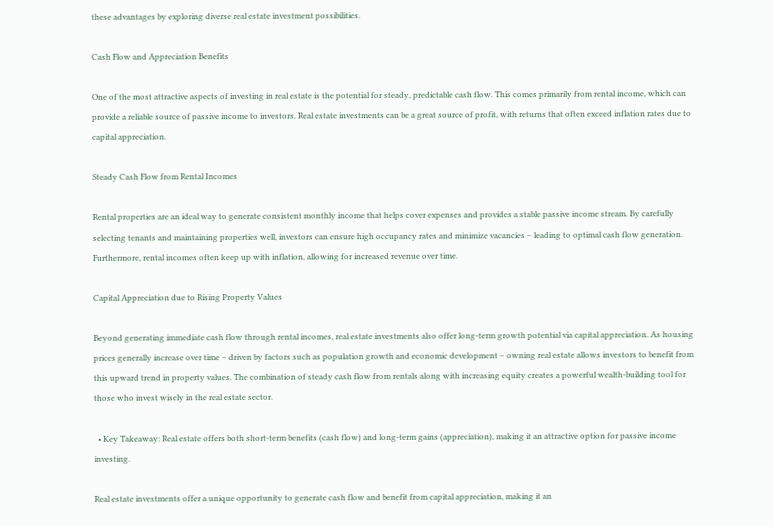these advantages by exploring diverse real estate investment possibilities.

Cash Flow and Appreciation Benefits

One of the most attractive aspects of investing in real estate is the potential for steady, predictable cash flow. This comes primarily from rental income, which can provide a reliable source of passive income to investors. Real estate investments can be a great source of profit, with returns that often exceed inflation rates due to capital appreciation.

Steady Cash Flow from Rental Incomes

Rental properties are an ideal way to generate consistent monthly income that helps cover expenses and provides a stable passive income stream. By carefully selecting tenants and maintaining properties well, investors can ensure high occupancy rates and minimize vacancies – leading to optimal cash flow generation. Furthermore, rental incomes often keep up with inflation, allowing for increased revenue over time.

Capital Appreciation due to Rising Property Values

Beyond generating immediate cash flow through rental incomes, real estate investments also offer long-term growth potential via capital appreciation. As housing prices generally increase over time – driven by factors such as population growth and economic development – owning real estate allows investors to benefit from this upward trend in property values. The combination of steady cash flow from rentals along with increasing equity creates a powerful wealth-building tool for those who invest wisely in the real estate sector.

  • Key Takeaway: Real estate offers both short-term benefits (cash flow) and long-term gains (appreciation), making it an attractive option for passive income investing.

Real estate investments offer a unique opportunity to generate cash flow and benefit from capital appreciation, making it an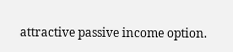attractive passive income option.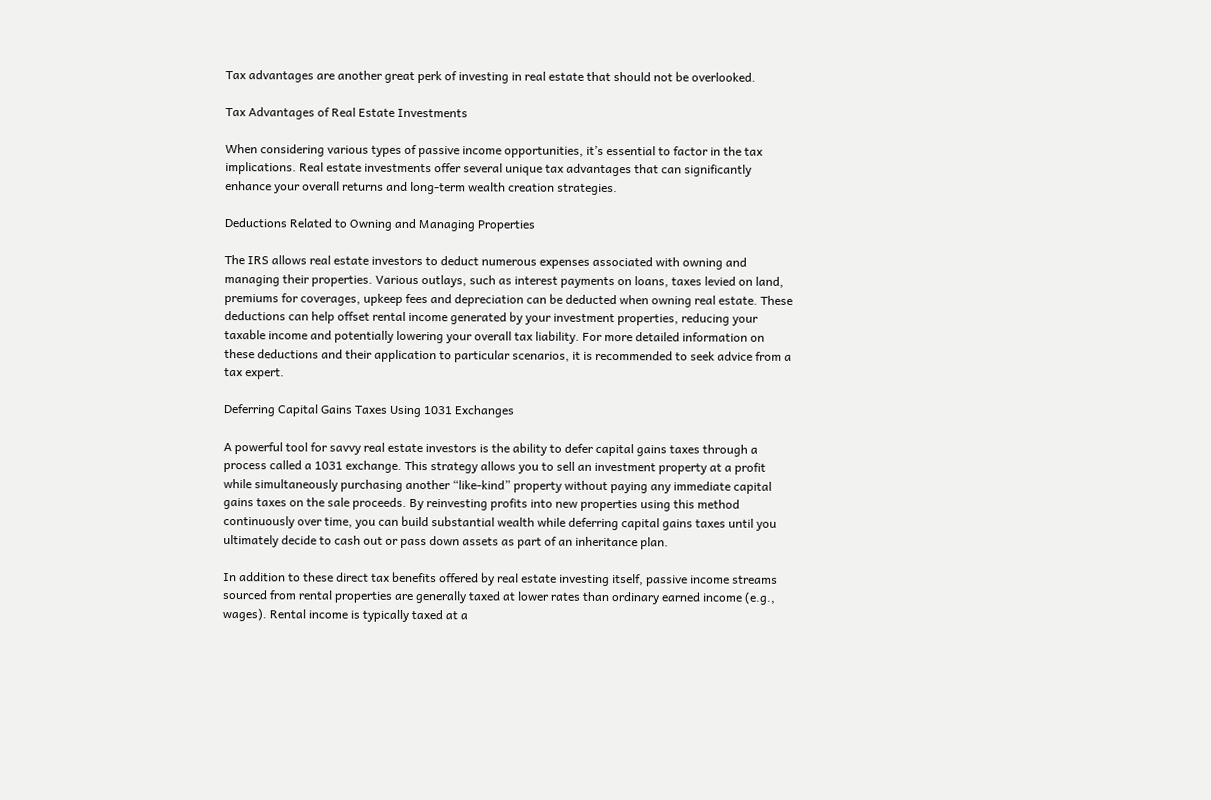Tax advantages are another great perk of investing in real estate that should not be overlooked.

Tax Advantages of Real Estate Investments

When considering various types of passive income opportunities, it’s essential to factor in the tax implications. Real estate investments offer several unique tax advantages that can significantly enhance your overall returns and long-term wealth creation strategies.

Deductions Related to Owning and Managing Properties

The IRS allows real estate investors to deduct numerous expenses associated with owning and managing their properties. Various outlays, such as interest payments on loans, taxes levied on land, premiums for coverages, upkeep fees and depreciation can be deducted when owning real estate. These deductions can help offset rental income generated by your investment properties, reducing your taxable income and potentially lowering your overall tax liability. For more detailed information on these deductions and their application to particular scenarios, it is recommended to seek advice from a tax expert.

Deferring Capital Gains Taxes Using 1031 Exchanges

A powerful tool for savvy real estate investors is the ability to defer capital gains taxes through a process called a 1031 exchange. This strategy allows you to sell an investment property at a profit while simultaneously purchasing another “like-kind” property without paying any immediate capital gains taxes on the sale proceeds. By reinvesting profits into new properties using this method continuously over time, you can build substantial wealth while deferring capital gains taxes until you ultimately decide to cash out or pass down assets as part of an inheritance plan.

In addition to these direct tax benefits offered by real estate investing itself, passive income streams sourced from rental properties are generally taxed at lower rates than ordinary earned income (e.g., wages). Rental income is typically taxed at a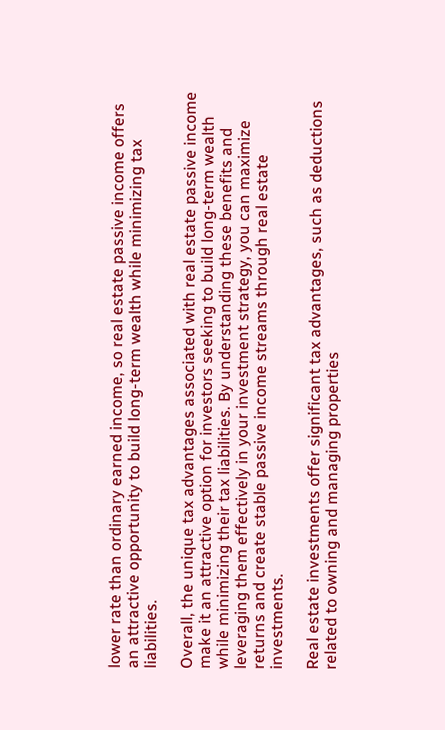lower rate than ordinary earned income, so real estate passive income offers an attractive opportunity to build long-term wealth while minimizing tax liabilities.

Overall, the unique tax advantages associated with real estate passive income make it an attractive option for investors seeking to build long-term wealth while minimizing their tax liabilities. By understanding these benefits and leveraging them effectively in your investment strategy, you can maximize returns and create stable passive income streams through real estate investments.

Real estate investments offer significant tax advantages, such as deductions related to owning and managing properties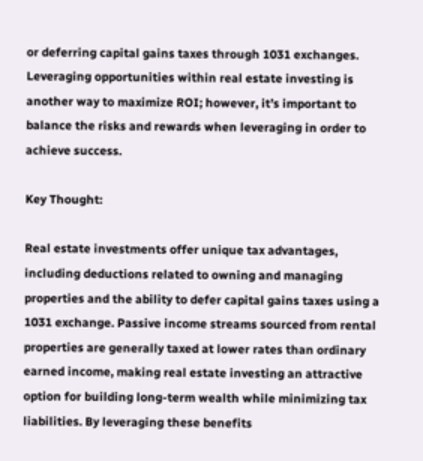or deferring capital gains taxes through 1031 exchanges. Leveraging opportunities within real estate investing is another way to maximize ROI; however, it’s important to balance the risks and rewards when leveraging in order to achieve success.

Key Thought:

Real estate investments offer unique tax advantages, including deductions related to owning and managing properties and the ability to defer capital gains taxes using a 1031 exchange. Passive income streams sourced from rental properties are generally taxed at lower rates than ordinary earned income, making real estate investing an attractive option for building long-term wealth while minimizing tax liabilities. By leveraging these benefits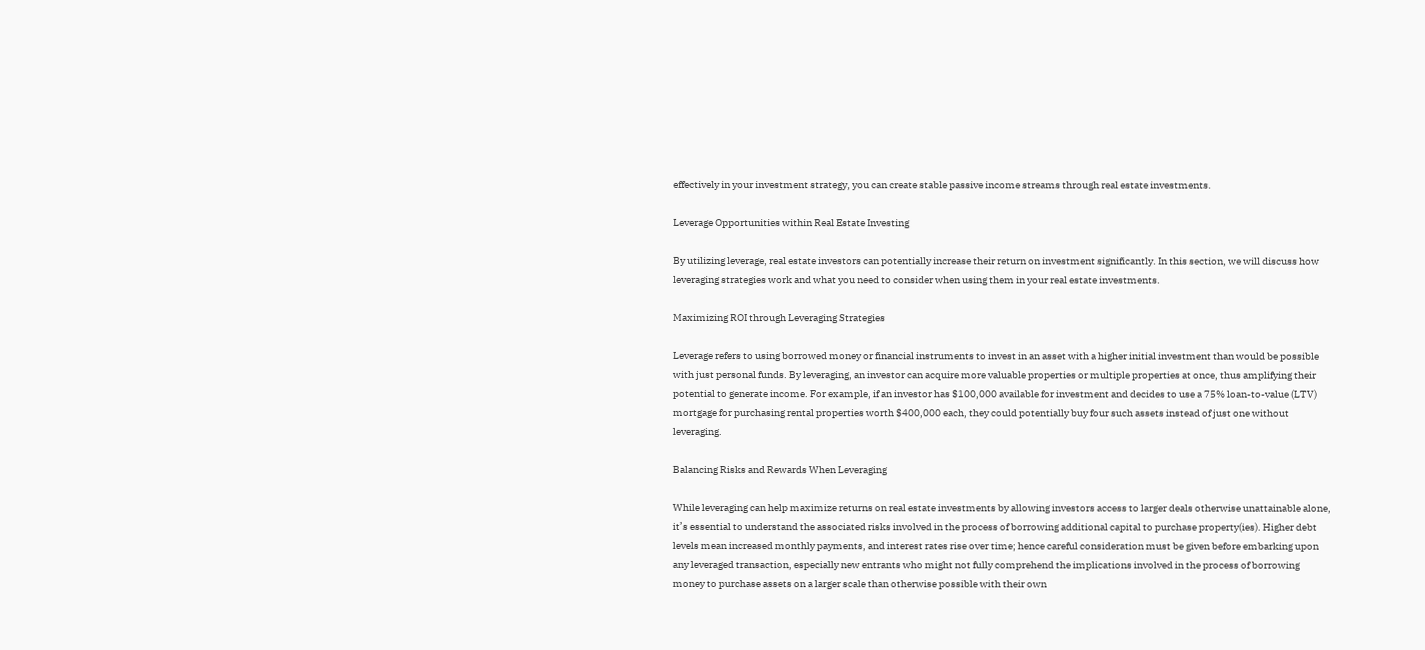effectively in your investment strategy, you can create stable passive income streams through real estate investments.

Leverage Opportunities within Real Estate Investing

By utilizing leverage, real estate investors can potentially increase their return on investment significantly. In this section, we will discuss how leveraging strategies work and what you need to consider when using them in your real estate investments.

Maximizing ROI through Leveraging Strategies

Leverage refers to using borrowed money or financial instruments to invest in an asset with a higher initial investment than would be possible with just personal funds. By leveraging, an investor can acquire more valuable properties or multiple properties at once, thus amplifying their potential to generate income. For example, if an investor has $100,000 available for investment and decides to use a 75% loan-to-value (LTV) mortgage for purchasing rental properties worth $400,000 each, they could potentially buy four such assets instead of just one without leveraging.

Balancing Risks and Rewards When Leveraging

While leveraging can help maximize returns on real estate investments by allowing investors access to larger deals otherwise unattainable alone, it’s essential to understand the associated risks involved in the process of borrowing additional capital to purchase property(ies). Higher debt levels mean increased monthly payments, and interest rates rise over time; hence careful consideration must be given before embarking upon any leveraged transaction, especially new entrants who might not fully comprehend the implications involved in the process of borrowing money to purchase assets on a larger scale than otherwise possible with their own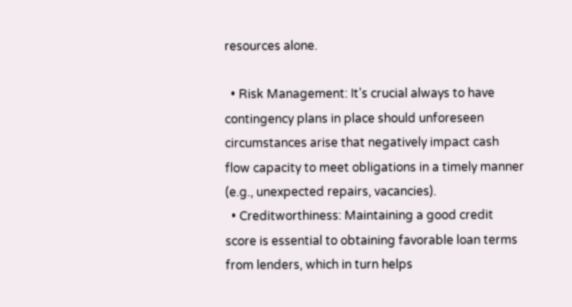resources alone.

  • Risk Management: It’s crucial always to have contingency plans in place should unforeseen circumstances arise that negatively impact cash flow capacity to meet obligations in a timely manner (e.g., unexpected repairs, vacancies).
  • Creditworthiness: Maintaining a good credit score is essential to obtaining favorable loan terms from lenders, which in turn helps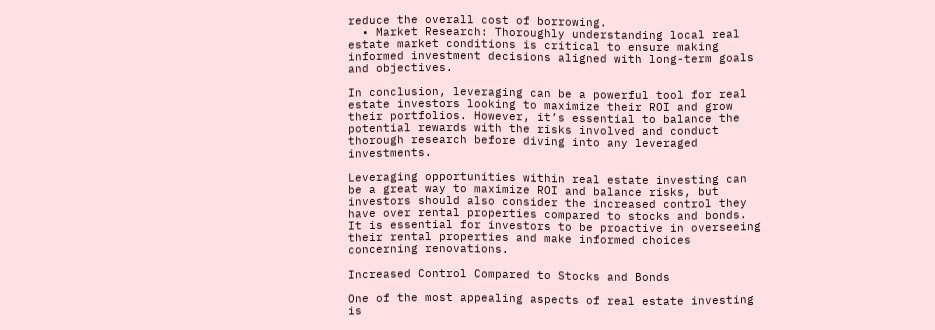reduce the overall cost of borrowing.
  • Market Research: Thoroughly understanding local real estate market conditions is critical to ensure making informed investment decisions aligned with long-term goals and objectives.

In conclusion, leveraging can be a powerful tool for real estate investors looking to maximize their ROI and grow their portfolios. However, it’s essential to balance the potential rewards with the risks involved and conduct thorough research before diving into any leveraged investments.

Leveraging opportunities within real estate investing can be a great way to maximize ROI and balance risks, but investors should also consider the increased control they have over rental properties compared to stocks and bonds. It is essential for investors to be proactive in overseeing their rental properties and make informed choices concerning renovations.

Increased Control Compared to Stocks and Bonds

One of the most appealing aspects of real estate investing is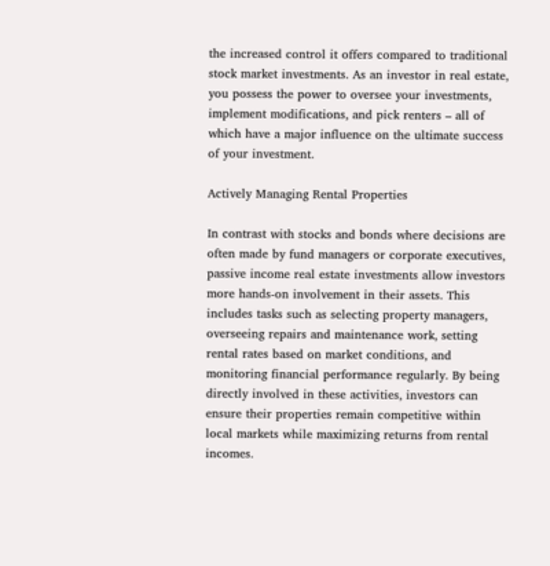the increased control it offers compared to traditional stock market investments. As an investor in real estate, you possess the power to oversee your investments, implement modifications, and pick renters – all of which have a major influence on the ultimate success of your investment.

Actively Managing Rental Properties

In contrast with stocks and bonds where decisions are often made by fund managers or corporate executives, passive income real estate investments allow investors more hands-on involvement in their assets. This includes tasks such as selecting property managers, overseeing repairs and maintenance work, setting rental rates based on market conditions, and monitoring financial performance regularly. By being directly involved in these activities, investors can ensure their properties remain competitive within local markets while maximizing returns from rental incomes.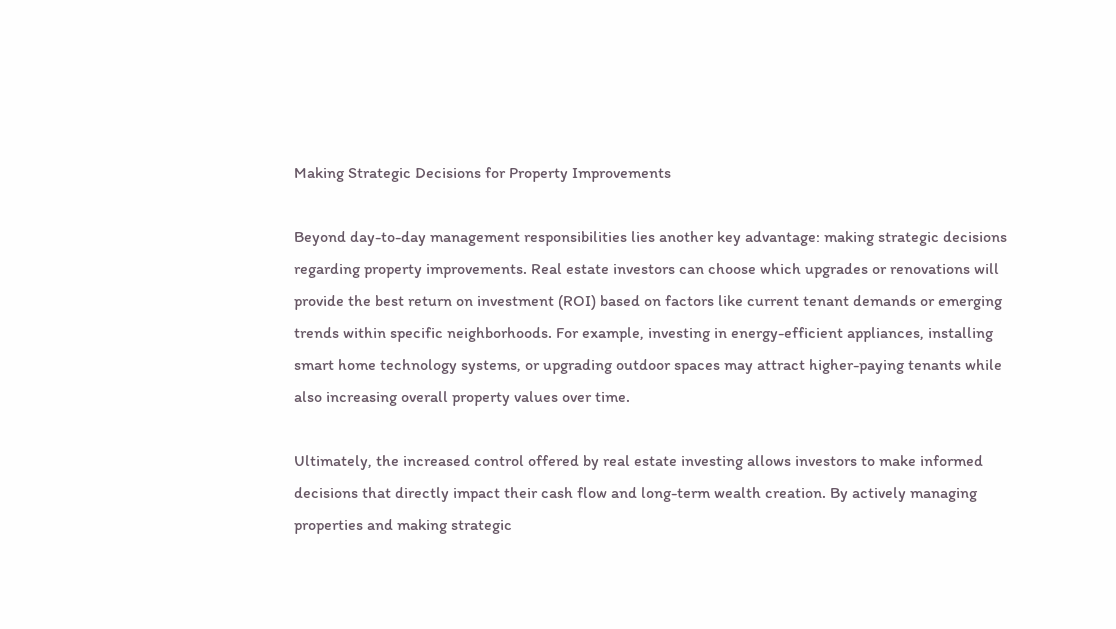Making Strategic Decisions for Property Improvements

Beyond day-to-day management responsibilities lies another key advantage: making strategic decisions regarding property improvements. Real estate investors can choose which upgrades or renovations will provide the best return on investment (ROI) based on factors like current tenant demands or emerging trends within specific neighborhoods. For example, investing in energy-efficient appliances, installing smart home technology systems, or upgrading outdoor spaces may attract higher-paying tenants while also increasing overall property values over time.

Ultimately, the increased control offered by real estate investing allows investors to make informed decisions that directly impact their cash flow and long-term wealth creation. By actively managing properties and making strategic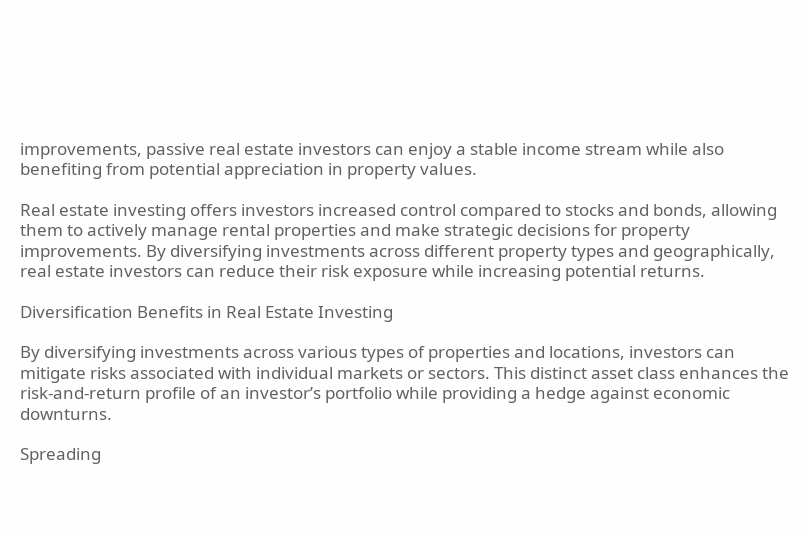improvements, passive real estate investors can enjoy a stable income stream while also benefiting from potential appreciation in property values.

Real estate investing offers investors increased control compared to stocks and bonds, allowing them to actively manage rental properties and make strategic decisions for property improvements. By diversifying investments across different property types and geographically, real estate investors can reduce their risk exposure while increasing potential returns.

Diversification Benefits in Real Estate Investing

By diversifying investments across various types of properties and locations, investors can mitigate risks associated with individual markets or sectors. This distinct asset class enhances the risk-and-return profile of an investor’s portfolio while providing a hedge against economic downturns.

Spreading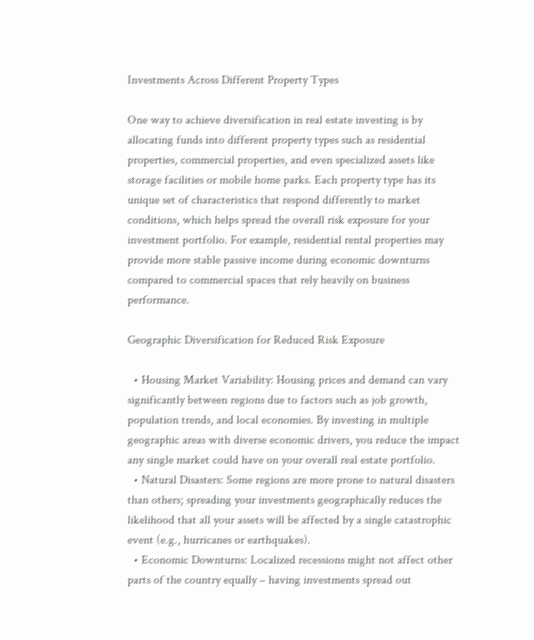Investments Across Different Property Types

One way to achieve diversification in real estate investing is by allocating funds into different property types such as residential properties, commercial properties, and even specialized assets like storage facilities or mobile home parks. Each property type has its unique set of characteristics that respond differently to market conditions, which helps spread the overall risk exposure for your investment portfolio. For example, residential rental properties may provide more stable passive income during economic downturns compared to commercial spaces that rely heavily on business performance.

Geographic Diversification for Reduced Risk Exposure

  • Housing Market Variability: Housing prices and demand can vary significantly between regions due to factors such as job growth, population trends, and local economies. By investing in multiple geographic areas with diverse economic drivers, you reduce the impact any single market could have on your overall real estate portfolio.
  • Natural Disasters: Some regions are more prone to natural disasters than others; spreading your investments geographically reduces the likelihood that all your assets will be affected by a single catastrophic event (e.g., hurricanes or earthquakes).
  • Economic Downturns: Localized recessions might not affect other parts of the country equally – having investments spread out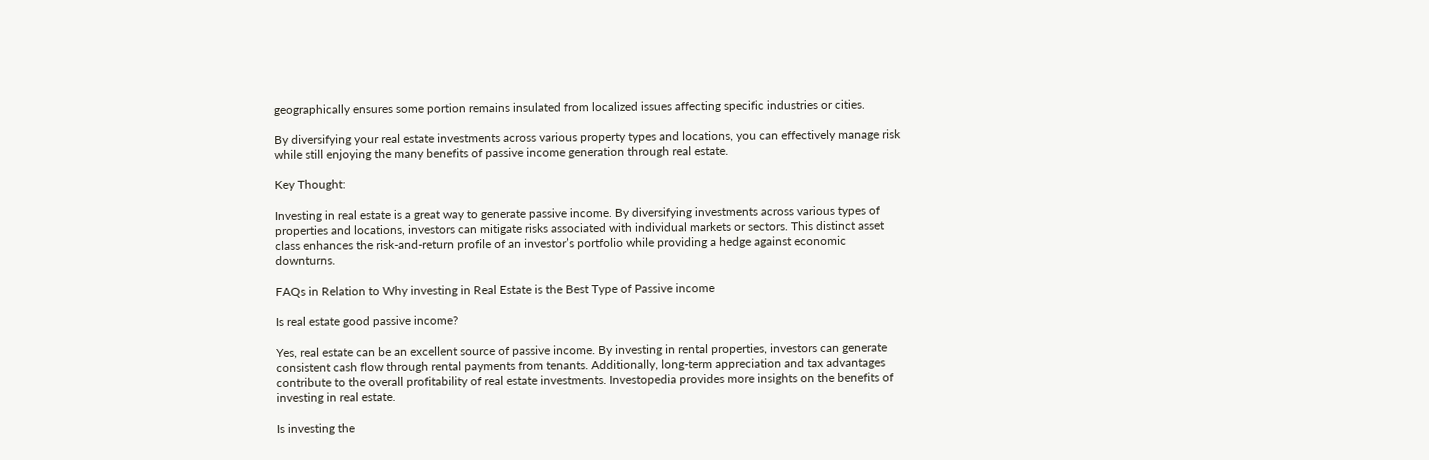geographically ensures some portion remains insulated from localized issues affecting specific industries or cities.

By diversifying your real estate investments across various property types and locations, you can effectively manage risk while still enjoying the many benefits of passive income generation through real estate.

Key Thought:

Investing in real estate is a great way to generate passive income. By diversifying investments across various types of properties and locations, investors can mitigate risks associated with individual markets or sectors. This distinct asset class enhances the risk-and-return profile of an investor’s portfolio while providing a hedge against economic downturns.

FAQs in Relation to Why investing in Real Estate is the Best Type of Passive income

Is real estate good passive income?

Yes, real estate can be an excellent source of passive income. By investing in rental properties, investors can generate consistent cash flow through rental payments from tenants. Additionally, long-term appreciation and tax advantages contribute to the overall profitability of real estate investments. Investopedia provides more insights on the benefits of investing in real estate.

Is investing the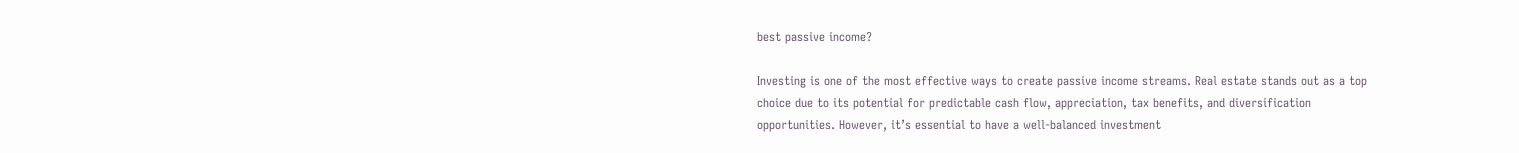best passive income?

Investing is one of the most effective ways to create passive income streams. Real estate stands out as a top choice due to its potential for predictable cash flow, appreciation, tax benefits, and diversification opportunities. However, it’s essential to have a well-balanced investment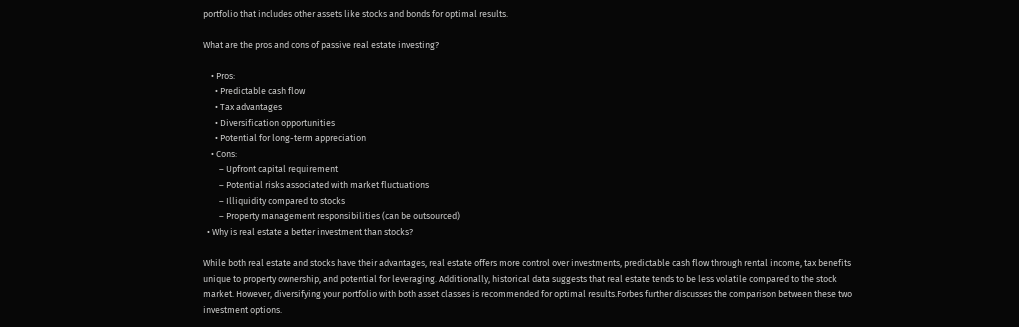portfolio that includes other assets like stocks and bonds for optimal results.

What are the pros and cons of passive real estate investing?

    • Pros:
      • Predictable cash flow
      • Tax advantages
      • Diversification opportunities
      • Potential for long-term appreciation
    • Cons:
        – Upfront capital requirement
        – Potential risks associated with market fluctuations
        – Illiquidity compared to stocks
        – Property management responsibilities (can be outsourced)
  • Why is real estate a better investment than stocks?

While both real estate and stocks have their advantages, real estate offers more control over investments, predictable cash flow through rental income, tax benefits unique to property ownership, and potential for leveraging. Additionally, historical data suggests that real estate tends to be less volatile compared to the stock market. However, diversifying your portfolio with both asset classes is recommended for optimal results.Forbes further discusses the comparison between these two investment options.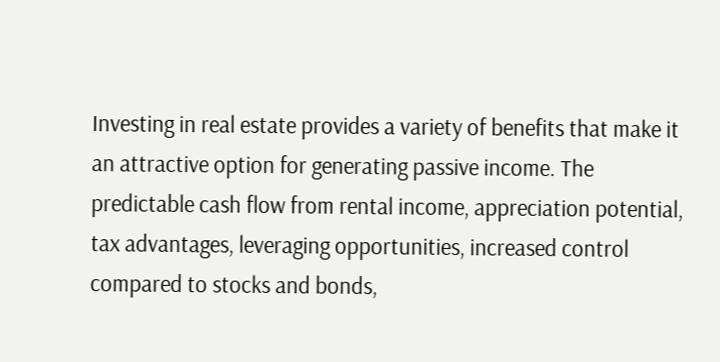Investing in real estate provides a variety of benefits that make it an attractive option for generating passive income. The predictable cash flow from rental income, appreciation potential, tax advantages, leveraging opportunities, increased control compared to stocks and bonds,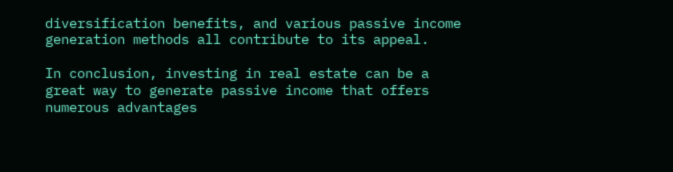diversification benefits, and various passive income generation methods all contribute to its appeal.

In conclusion, investing in real estate can be a great way to generate passive income that offers numerous advantages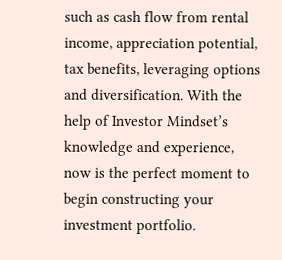such as cash flow from rental income, appreciation potential, tax benefits, leveraging options and diversification. With the help of Investor Mindset’s knowledge and experience, now is the perfect moment to begin constructing your investment portfolio.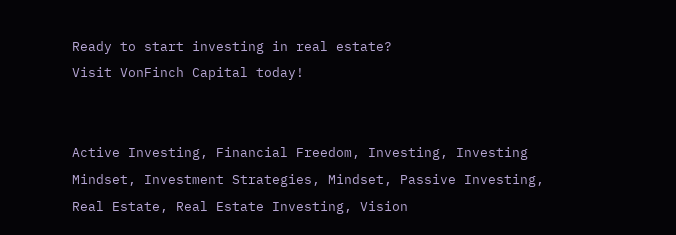Ready to start investing in real estate?
Visit VonFinch Capital today!


Active Investing, Financial Freedom, Investing, Investing Mindset, Investment Strategies, Mindset, Passive Investing, Real Estate, Real Estate Investing, Vision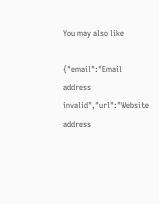You may also like

{"email":"Email address invalid","url":"Website address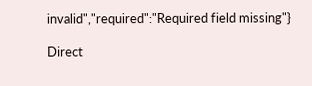invalid","required":"Required field missing"}

Direct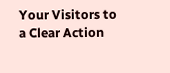Your Visitors to a Clear Action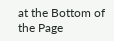at the Bottom of the Page